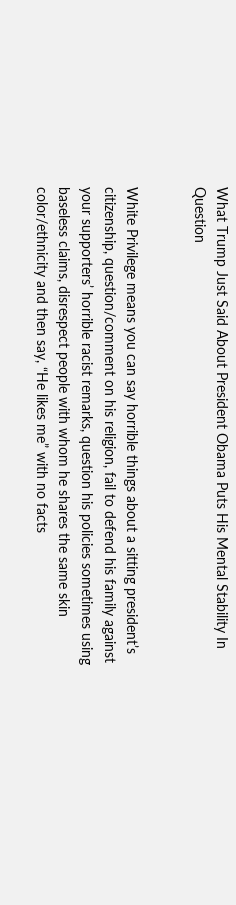What Trump Just Said About President Obama Puts His Mental Stability In Question


White Privilege means you can say horrible things about a sitting president’s citizenship, question/comment on his religion, fail to defend his family against your supporters’ horrible racist remarks, question his policies sometimes using baseless claims, disrespect people with whom he shares the same skin color/ethnicity and then say, “He likes me” with no facts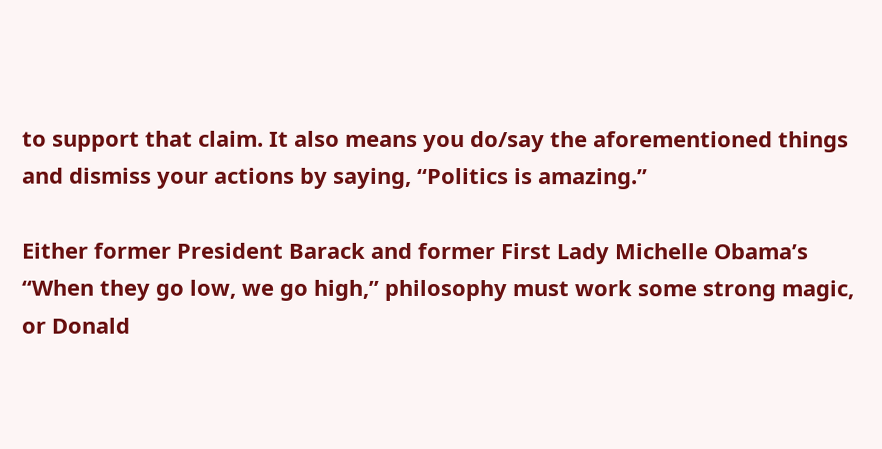to support that claim. It also means you do/say the aforementioned things and dismiss your actions by saying, “Politics is amazing.”

Either former President Barack and former First Lady Michelle Obama’s “When they go low, we go high,” philosophy must work some strong magic, or Donald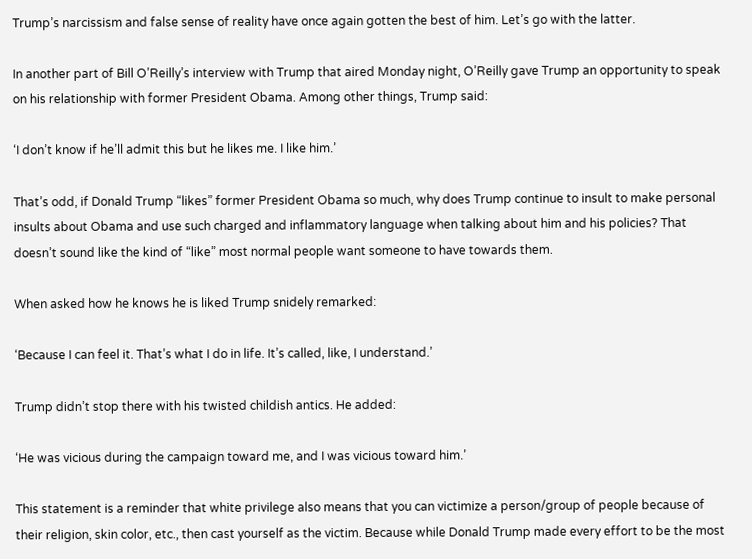Trump’s narcissism and false sense of reality have once again gotten the best of him. Let’s go with the latter.

In another part of Bill O’Reilly’s interview with Trump that aired Monday night, O’Reilly gave Trump an opportunity to speak on his relationship with former President Obama. Among other things, Trump said:

‘I don’t know if he’ll admit this but he likes me. I like him.’

That’s odd, if Donald Trump “likes” former President Obama so much, why does Trump continue to insult to make personal insults about Obama and use such charged and inflammatory language when talking about him and his policies? That doesn’t sound like the kind of “like” most normal people want someone to have towards them.

When asked how he knows he is liked Trump snidely remarked:

‘Because I can feel it. That’s what I do in life. It’s called, like, I understand.’

Trump didn’t stop there with his twisted childish antics. He added:

‘He was vicious during the campaign toward me, and I was vicious toward him.’

This statement is a reminder that white privilege also means that you can victimize a person/group of people because of their religion, skin color, etc., then cast yourself as the victim. Because while Donald Trump made every effort to be the most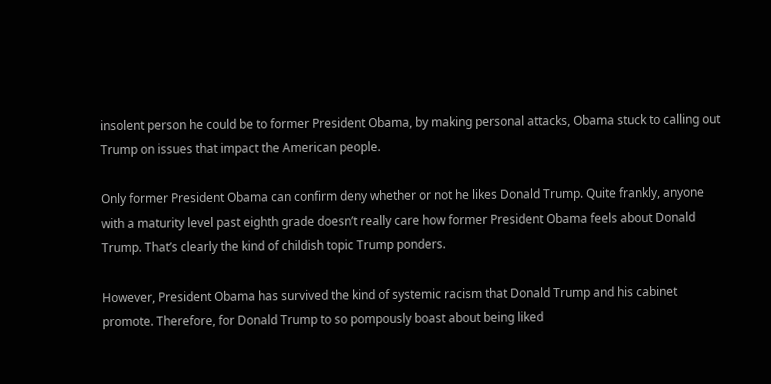insolent person he could be to former President Obama, by making personal attacks, Obama stuck to calling out Trump on issues that impact the American people.

Only former President Obama can confirm deny whether or not he likes Donald Trump. Quite frankly, anyone with a maturity level past eighth grade doesn’t really care how former President Obama feels about Donald Trump. That’s clearly the kind of childish topic Trump ponders.

However, President Obama has survived the kind of systemic racism that Donald Trump and his cabinet promote. Therefore, for Donald Trump to so pompously boast about being liked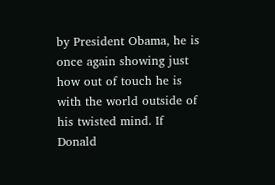by President Obama, he is once again showing just how out of touch he is with the world outside of his twisted mind. If Donald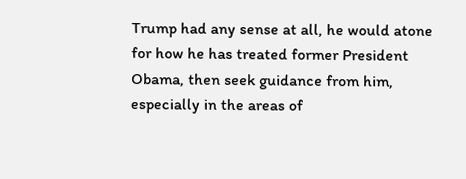Trump had any sense at all, he would atone for how he has treated former President Obama, then seek guidance from him, especially in the areas of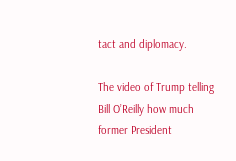tact and diplomacy.

The video of Trump telling Bill O’Reilly how much former President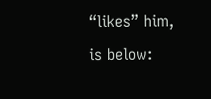“likes” him, is below: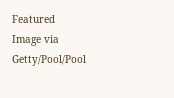Featured Image via Getty/Pool/Pool